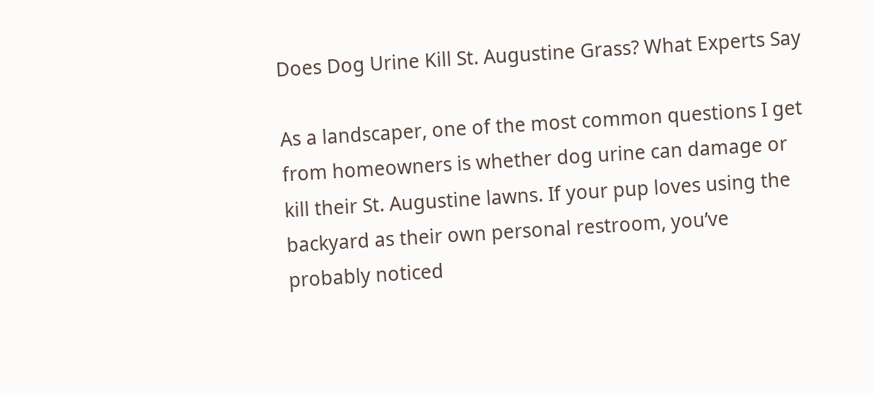Does Dog Urine Kill St. Augustine Grass? What Experts Say

As a landscaper, one of the most common questions I get from homeowners is whether dog urine can damage or kill their St. Augustine lawns. If your pup loves using the backyard as their own personal restroom, you’ve probably noticed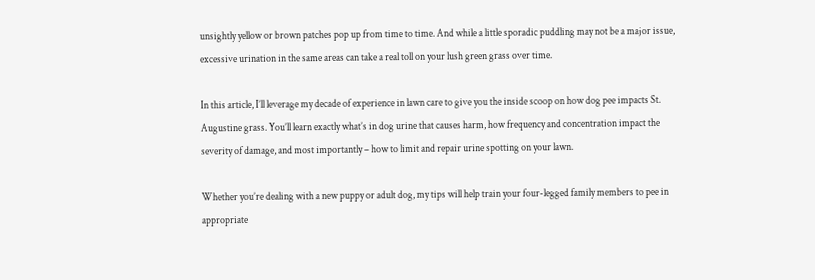unsightly yellow or brown patches pop up from time to time. And while a little sporadic puddling may not be a major issue, excessive urination in the same areas can take a real toll on your lush green grass over time.

In this article, I’ll leverage my decade of experience in lawn care to give you the inside scoop on how dog pee impacts St. Augustine grass. You’ll learn exactly what’s in dog urine that causes harm, how frequency and concentration impact the severity of damage, and most importantly – how to limit and repair urine spotting on your lawn.

Whether you’re dealing with a new puppy or adult dog, my tips will help train your four-legged family members to pee in appropriate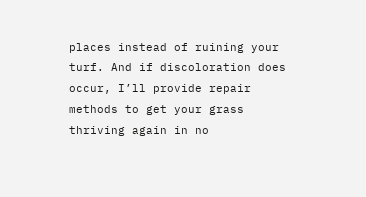places instead of ruining your turf. And if discoloration does occur, I’ll provide repair methods to get your grass thriving again in no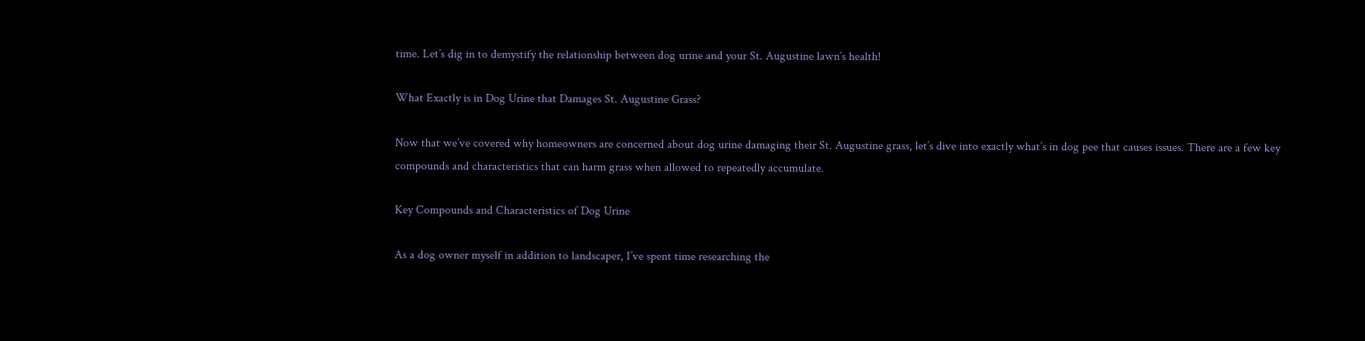time. Let’s dig in to demystify the relationship between dog urine and your St. Augustine lawn’s health!

What Exactly is in Dog Urine that Damages St. Augustine Grass?

Now that we’ve covered why homeowners are concerned about dog urine damaging their St. Augustine grass, let’s dive into exactly what’s in dog pee that causes issues. There are a few key compounds and characteristics that can harm grass when allowed to repeatedly accumulate.

Key Compounds and Characteristics of Dog Urine

As a dog owner myself in addition to landscaper, I’ve spent time researching the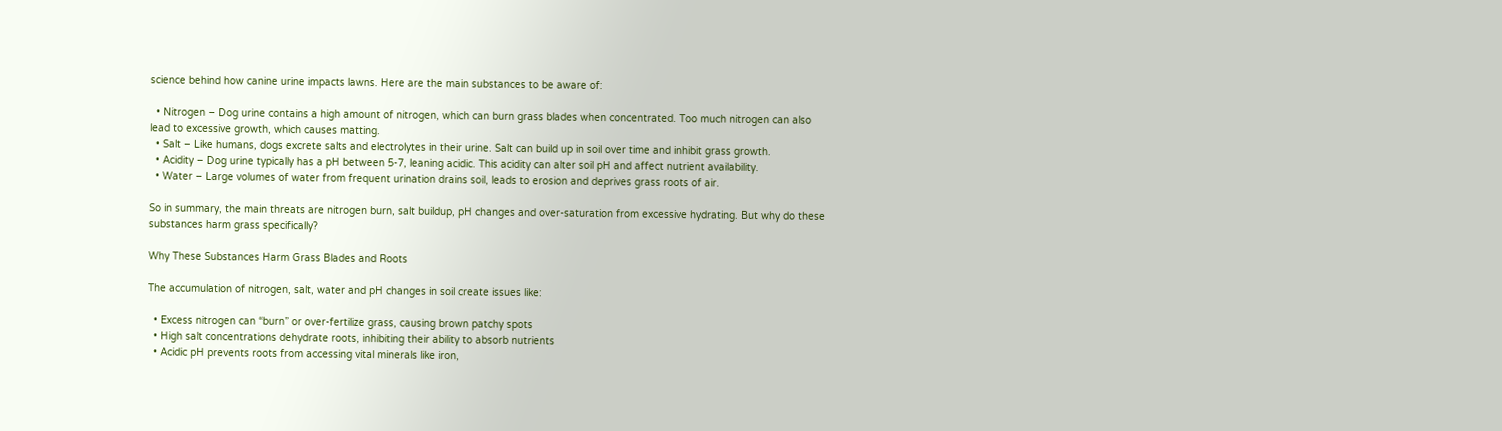science behind how canine urine impacts lawns. Here are the main substances to be aware of:

  • Nitrogen – Dog urine contains a high amount of nitrogen, which can burn grass blades when concentrated. Too much nitrogen can also lead to excessive growth, which causes matting.
  • Salt – Like humans, dogs excrete salts and electrolytes in their urine. Salt can build up in soil over time and inhibit grass growth.
  • Acidity – Dog urine typically has a pH between 5-7, leaning acidic. This acidity can alter soil pH and affect nutrient availability.
  • Water – Large volumes of water from frequent urination drains soil, leads to erosion and deprives grass roots of air.

So in summary, the main threats are nitrogen burn, salt buildup, pH changes and over-saturation from excessive hydrating. But why do these substances harm grass specifically?

Why These Substances Harm Grass Blades and Roots

The accumulation of nitrogen, salt, water and pH changes in soil create issues like:

  • Excess nitrogen can “burn” or over-fertilize grass, causing brown patchy spots
  • High salt concentrations dehydrate roots, inhibiting their ability to absorb nutrients
  • Acidic pH prevents roots from accessing vital minerals like iron,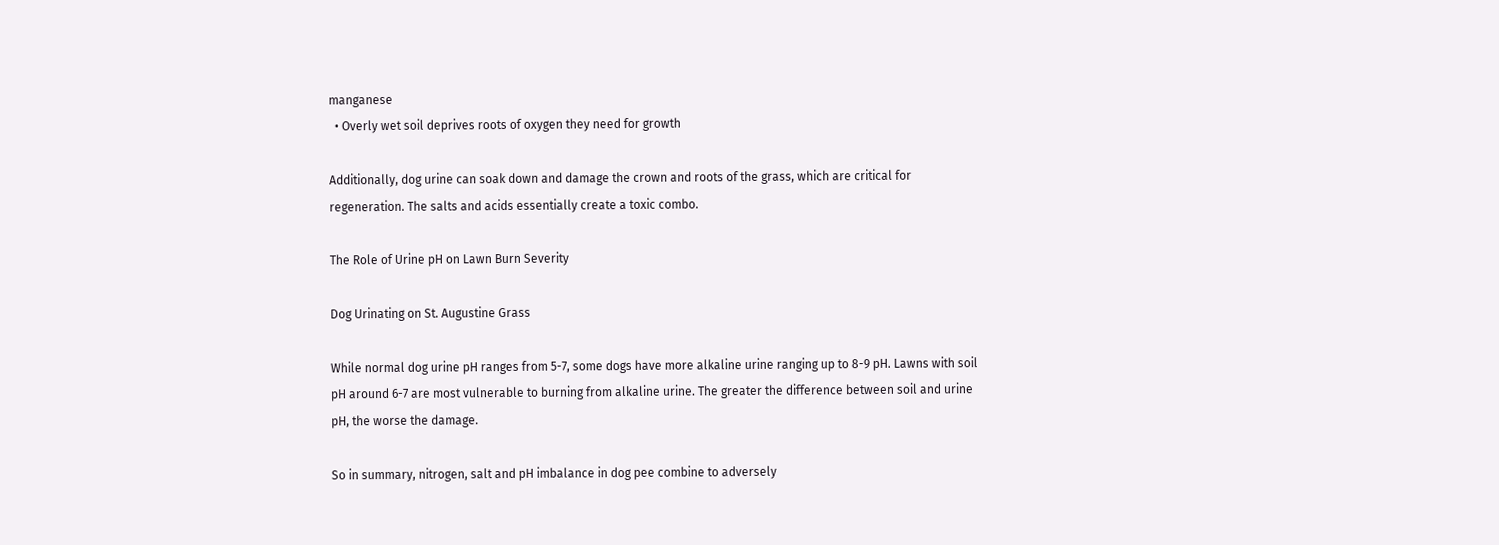manganese
  • Overly wet soil deprives roots of oxygen they need for growth

Additionally, dog urine can soak down and damage the crown and roots of the grass, which are critical for regeneration. The salts and acids essentially create a toxic combo.

The Role of Urine pH on Lawn Burn Severity

Dog Urinating on St. Augustine Grass

While normal dog urine pH ranges from 5-7, some dogs have more alkaline urine ranging up to 8-9 pH. Lawns with soil pH around 6-7 are most vulnerable to burning from alkaline urine. The greater the difference between soil and urine pH, the worse the damage.

So in summary, nitrogen, salt and pH imbalance in dog pee combine to adversely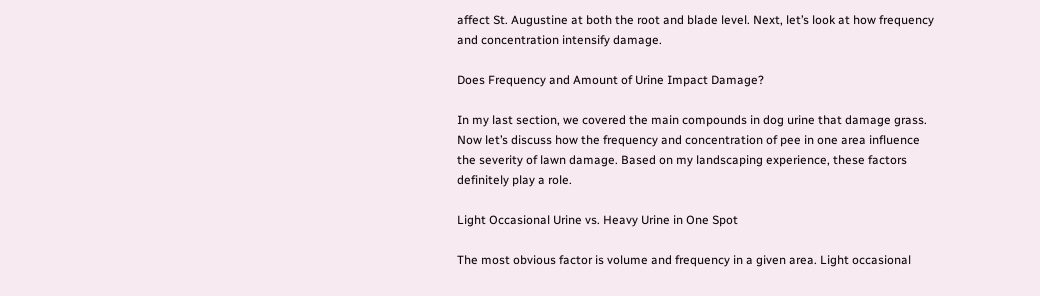affect St. Augustine at both the root and blade level. Next, let’s look at how frequency and concentration intensify damage.

Does Frequency and Amount of Urine Impact Damage?

In my last section, we covered the main compounds in dog urine that damage grass. Now let’s discuss how the frequency and concentration of pee in one area influence the severity of lawn damage. Based on my landscaping experience, these factors definitely play a role.

Light Occasional Urine vs. Heavy Urine in One Spot

The most obvious factor is volume and frequency in a given area. Light occasional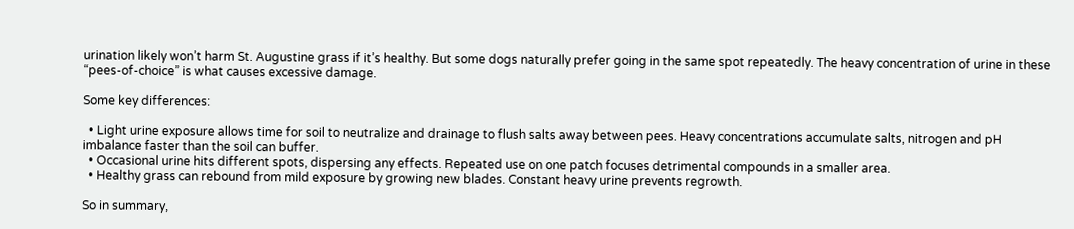urination likely won’t harm St. Augustine grass if it’s healthy. But some dogs naturally prefer going in the same spot repeatedly. The heavy concentration of urine in these “pees-of-choice” is what causes excessive damage.

Some key differences:

  • Light urine exposure allows time for soil to neutralize and drainage to flush salts away between pees. Heavy concentrations accumulate salts, nitrogen and pH imbalance faster than the soil can buffer.
  • Occasional urine hits different spots, dispersing any effects. Repeated use on one patch focuses detrimental compounds in a smaller area.
  • Healthy grass can rebound from mild exposure by growing new blades. Constant heavy urine prevents regrowth.

So in summary,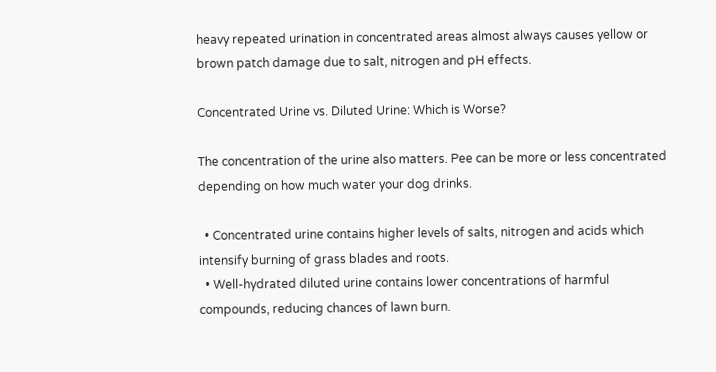heavy repeated urination in concentrated areas almost always causes yellow or brown patch damage due to salt, nitrogen and pH effects.

Concentrated Urine vs. Diluted Urine: Which is Worse?

The concentration of the urine also matters. Pee can be more or less concentrated depending on how much water your dog drinks.

  • Concentrated urine contains higher levels of salts, nitrogen and acids which intensify burning of grass blades and roots.
  • Well-hydrated diluted urine contains lower concentrations of harmful compounds, reducing chances of lawn burn.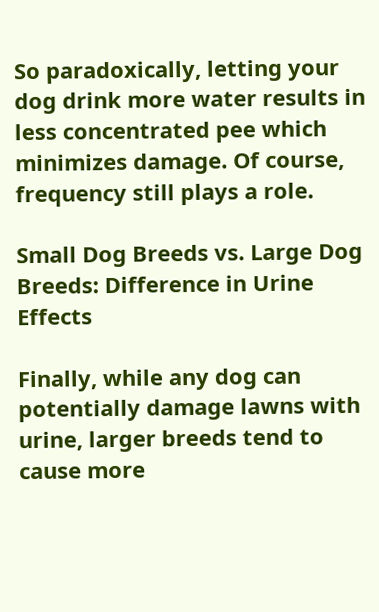So paradoxically, letting your dog drink more water results in less concentrated pee which minimizes damage. Of course, frequency still plays a role.

Small Dog Breeds vs. Large Dog Breeds: Difference in Urine Effects

Finally, while any dog can potentially damage lawns with urine, larger breeds tend to cause more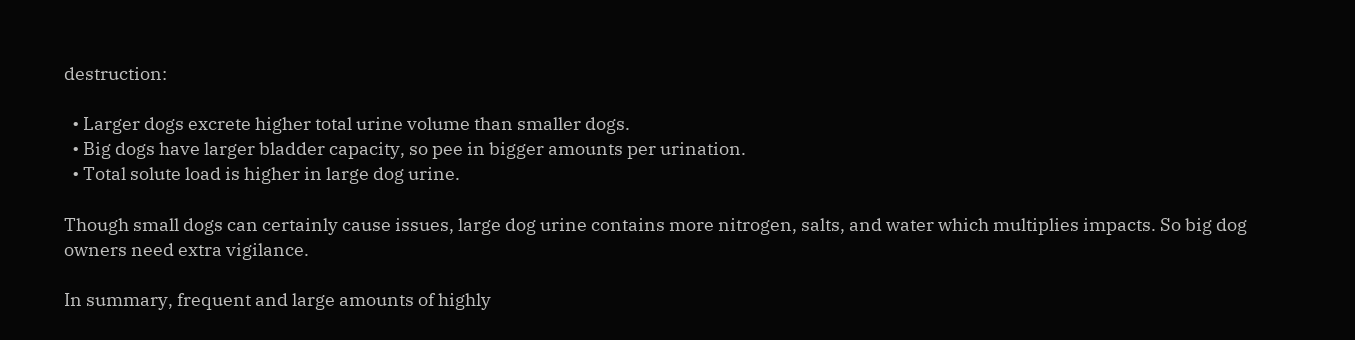destruction:

  • Larger dogs excrete higher total urine volume than smaller dogs.
  • Big dogs have larger bladder capacity, so pee in bigger amounts per urination.
  • Total solute load is higher in large dog urine.

Though small dogs can certainly cause issues, large dog urine contains more nitrogen, salts, and water which multiplies impacts. So big dog owners need extra vigilance.

In summary, frequent and large amounts of highly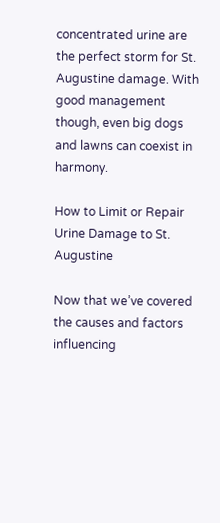concentrated urine are the perfect storm for St. Augustine damage. With good management though, even big dogs and lawns can coexist in harmony.

How to Limit or Repair Urine Damage to St. Augustine

Now that we’ve covered the causes and factors influencing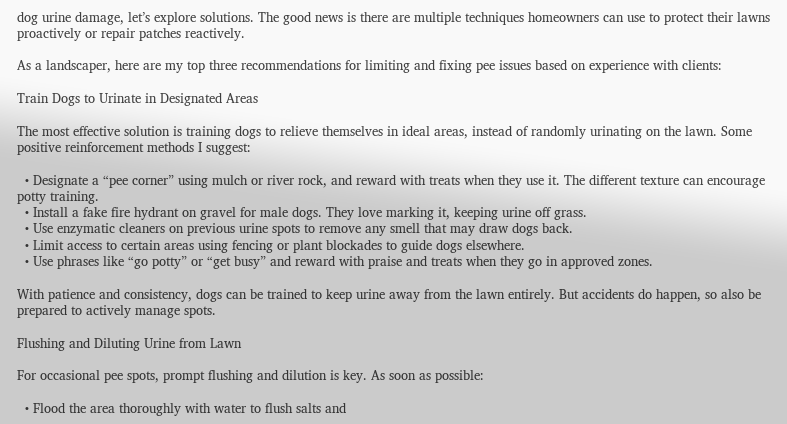dog urine damage, let’s explore solutions. The good news is there are multiple techniques homeowners can use to protect their lawns proactively or repair patches reactively.

As a landscaper, here are my top three recommendations for limiting and fixing pee issues based on experience with clients:

Train Dogs to Urinate in Designated Areas

The most effective solution is training dogs to relieve themselves in ideal areas, instead of randomly urinating on the lawn. Some positive reinforcement methods I suggest:

  • Designate a “pee corner” using mulch or river rock, and reward with treats when they use it. The different texture can encourage potty training.
  • Install a fake fire hydrant on gravel for male dogs. They love marking it, keeping urine off grass.
  • Use enzymatic cleaners on previous urine spots to remove any smell that may draw dogs back.
  • Limit access to certain areas using fencing or plant blockades to guide dogs elsewhere.
  • Use phrases like “go potty” or “get busy” and reward with praise and treats when they go in approved zones.

With patience and consistency, dogs can be trained to keep urine away from the lawn entirely. But accidents do happen, so also be prepared to actively manage spots.

Flushing and Diluting Urine from Lawn

For occasional pee spots, prompt flushing and dilution is key. As soon as possible:

  • Flood the area thoroughly with water to flush salts and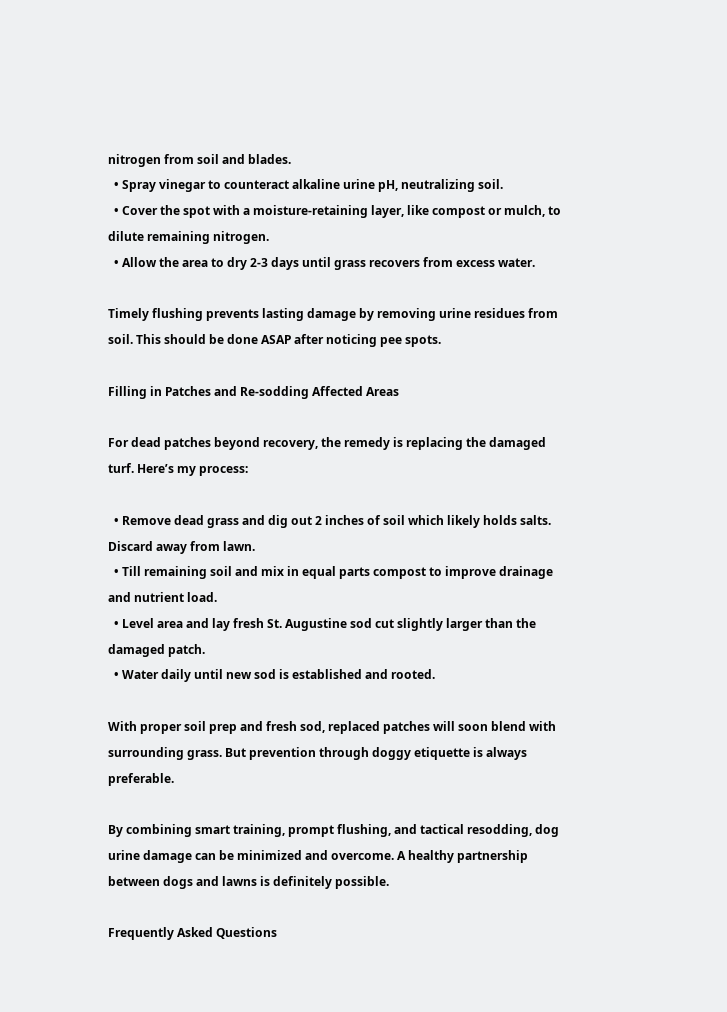nitrogen from soil and blades.
  • Spray vinegar to counteract alkaline urine pH, neutralizing soil.
  • Cover the spot with a moisture-retaining layer, like compost or mulch, to dilute remaining nitrogen.
  • Allow the area to dry 2-3 days until grass recovers from excess water.

Timely flushing prevents lasting damage by removing urine residues from soil. This should be done ASAP after noticing pee spots.

Filling in Patches and Re-sodding Affected Areas

For dead patches beyond recovery, the remedy is replacing the damaged turf. Here’s my process:

  • Remove dead grass and dig out 2 inches of soil which likely holds salts. Discard away from lawn.
  • Till remaining soil and mix in equal parts compost to improve drainage and nutrient load.
  • Level area and lay fresh St. Augustine sod cut slightly larger than the damaged patch.
  • Water daily until new sod is established and rooted.

With proper soil prep and fresh sod, replaced patches will soon blend with surrounding grass. But prevention through doggy etiquette is always preferable.

By combining smart training, prompt flushing, and tactical resodding, dog urine damage can be minimized and overcome. A healthy partnership between dogs and lawns is definitely possible.

Frequently Asked Questions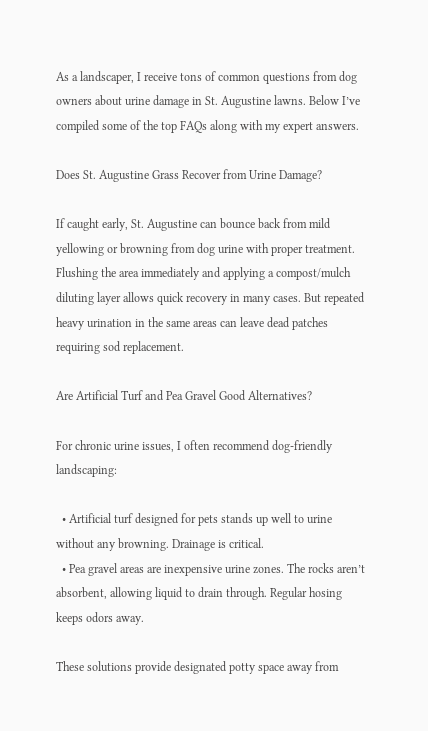As a landscaper, I receive tons of common questions from dog owners about urine damage in St. Augustine lawns. Below I’ve compiled some of the top FAQs along with my expert answers.

Does St. Augustine Grass Recover from Urine Damage?

If caught early, St. Augustine can bounce back from mild yellowing or browning from dog urine with proper treatment. Flushing the area immediately and applying a compost/mulch diluting layer allows quick recovery in many cases. But repeated heavy urination in the same areas can leave dead patches requiring sod replacement.

Are Artificial Turf and Pea Gravel Good Alternatives?

For chronic urine issues, I often recommend dog-friendly landscaping:

  • Artificial turf designed for pets stands up well to urine without any browning. Drainage is critical.
  • Pea gravel areas are inexpensive urine zones. The rocks aren’t absorbent, allowing liquid to drain through. Regular hosing keeps odors away.

These solutions provide designated potty space away from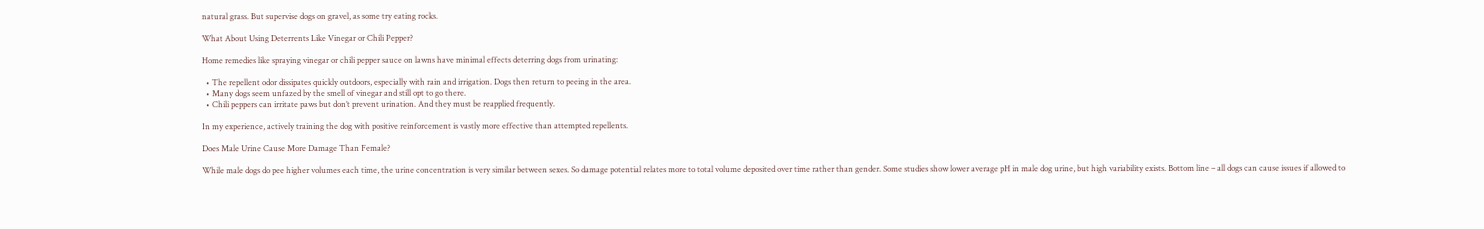natural grass. But supervise dogs on gravel, as some try eating rocks.

What About Using Deterrents Like Vinegar or Chili Pepper?

Home remedies like spraying vinegar or chili pepper sauce on lawns have minimal effects deterring dogs from urinating:

  • The repellent odor dissipates quickly outdoors, especially with rain and irrigation. Dogs then return to peeing in the area.
  • Many dogs seem unfazed by the smell of vinegar and still opt to go there.
  • Chili peppers can irritate paws but don’t prevent urination. And they must be reapplied frequently.

In my experience, actively training the dog with positive reinforcement is vastly more effective than attempted repellents.

Does Male Urine Cause More Damage Than Female?

While male dogs do pee higher volumes each time, the urine concentration is very similar between sexes. So damage potential relates more to total volume deposited over time rather than gender. Some studies show lower average pH in male dog urine, but high variability exists. Bottom line – all dogs can cause issues if allowed to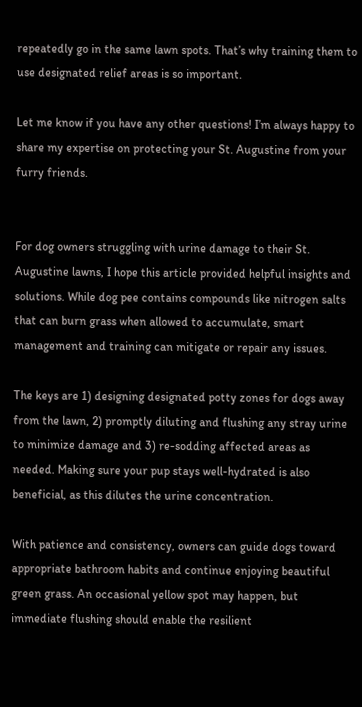repeatedly go in the same lawn spots. That’s why training them to use designated relief areas is so important.

Let me know if you have any other questions! I’m always happy to share my expertise on protecting your St. Augustine from your furry friends.


For dog owners struggling with urine damage to their St. Augustine lawns, I hope this article provided helpful insights and solutions. While dog pee contains compounds like nitrogen salts that can burn grass when allowed to accumulate, smart management and training can mitigate or repair any issues.

The keys are 1) designing designated potty zones for dogs away from the lawn, 2) promptly diluting and flushing any stray urine to minimize damage and 3) re-sodding affected areas as needed. Making sure your pup stays well-hydrated is also beneficial, as this dilutes the urine concentration.

With patience and consistency, owners can guide dogs toward appropriate bathroom habits and continue enjoying beautiful green grass. An occasional yellow spot may happen, but immediate flushing should enable the resilient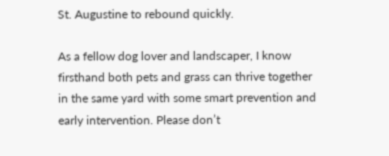St. Augustine to rebound quickly.

As a fellow dog lover and landscaper, I know firsthand both pets and grass can thrive together in the same yard with some smart prevention and early intervention. Please don’t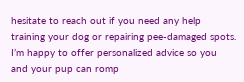hesitate to reach out if you need any help training your dog or repairing pee-damaged spots. I’m happy to offer personalized advice so you and your pup can romp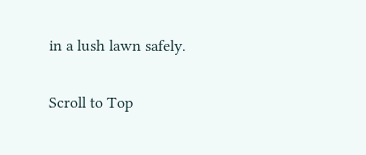in a lush lawn safely.

Scroll to Top